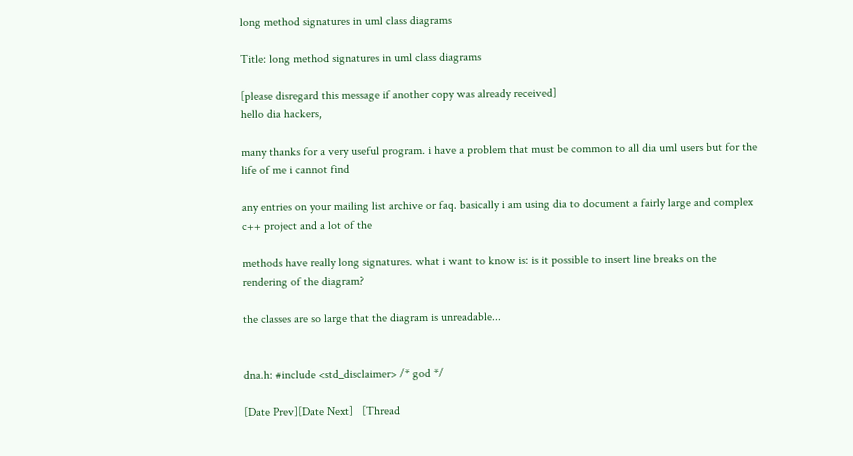long method signatures in uml class diagrams

Title: long method signatures in uml class diagrams

[please disregard this message if another copy was already received]
hello dia hackers,

many thanks for a very useful program. i have a problem that must be common to all dia uml users but for the life of me i cannot find

any entries on your mailing list archive or faq. basically i am using dia to document a fairly large and complex c++ project and a lot of the

methods have really long signatures. what i want to know is: is it possible to insert line breaks on the rendering of the diagram?

the classes are so large that the diagram is unreadable...


dna.h: #include <std_disclaimer> /* god */

[Date Prev][Date Next]   [Thread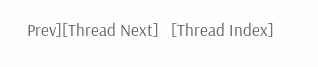Prev][Thread Next]   [Thread Index]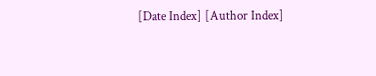[Date Index] [Author Index]